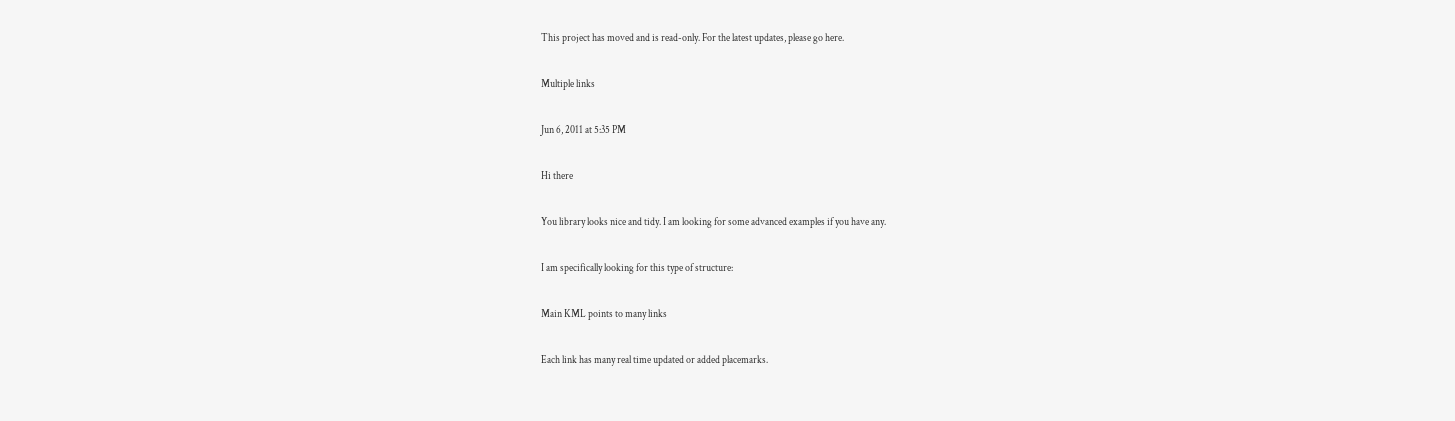This project has moved and is read-only. For the latest updates, please go here.

Multiple links

Jun 6, 2011 at 5:35 PM

Hi there

You library looks nice and tidy. I am looking for some advanced examples if you have any.

I am specifically looking for this type of structure:

Main KML points to many links

Each link has many real time updated or added placemarks.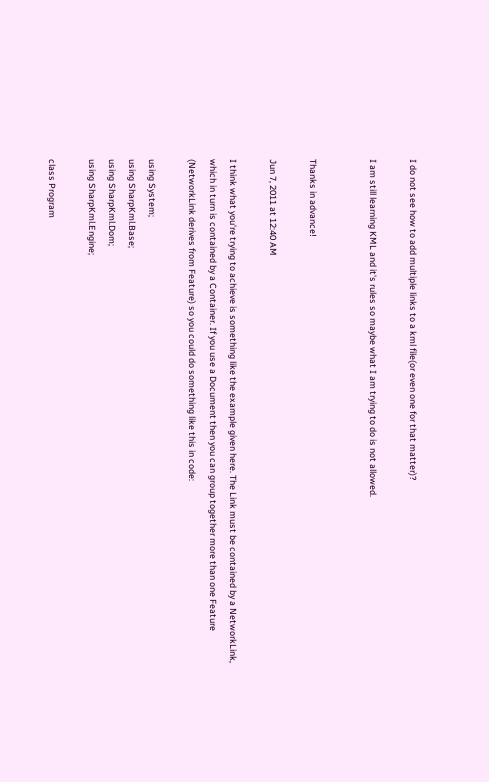I do not see how to add multiple links to a kml file(or even one for that matter)?

I am still learning KML and it's rules so maybe what I am trying to do is not allowed.


Thanks in advance!

Jun 7, 2011 at 12:40 AM

I think what you're trying to achieve is something like the example given here. The Link must be contained by a NetworkLink, which in turn is contained by a Container. If you use a Document then you can group together more than one Feature (NetworkLink derives from Feature) so you could do something like this in code:

using System;
using SharpKml.Base;
using SharpKml.Dom;
using SharpKml.Engine;

class Program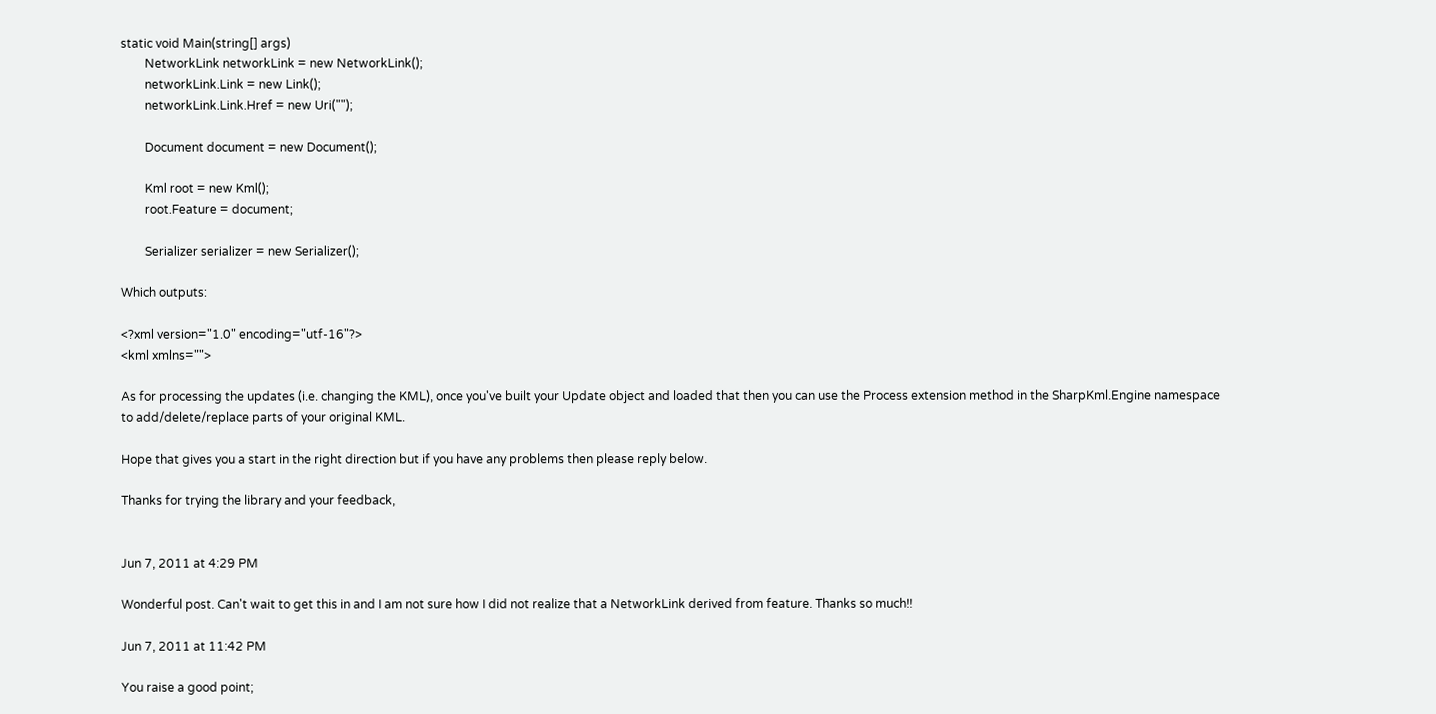static void Main(string[] args)
        NetworkLink networkLink = new NetworkLink();
        networkLink.Link = new Link();
        networkLink.Link.Href = new Uri("");

        Document document = new Document();

        Kml root = new Kml();
        root.Feature = document;

        Serializer serializer = new Serializer();

Which outputs:

<?xml version="1.0" encoding="utf-16"?>
<kml xmlns="">

As for processing the updates (i.e. changing the KML), once you've built your Update object and loaded that then you can use the Process extension method in the SharpKml.Engine namespace to add/delete/replace parts of your original KML.

Hope that gives you a start in the right direction but if you have any problems then please reply below.

Thanks for trying the library and your feedback,


Jun 7, 2011 at 4:29 PM

Wonderful post. Can't wait to get this in and I am not sure how I did not realize that a NetworkLink derived from feature. Thanks so much!!

Jun 7, 2011 at 11:42 PM

You raise a good point;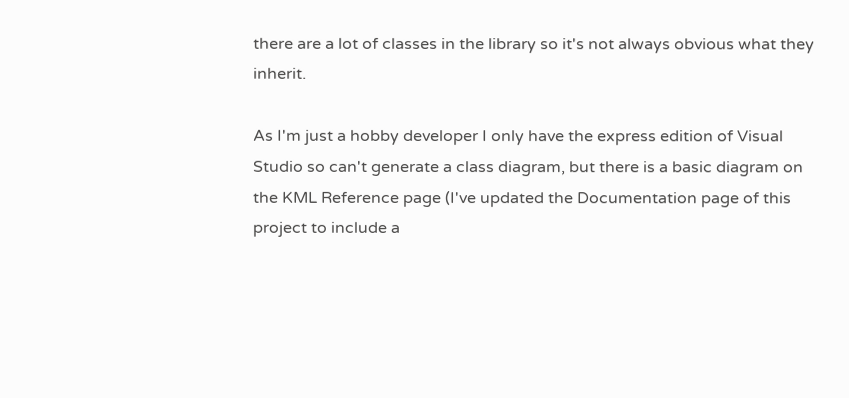there are a lot of classes in the library so it's not always obvious what they inherit.

As I'm just a hobby developer I only have the express edition of Visual Studio so can't generate a class diagram, but there is a basic diagram on the KML Reference page (I've updated the Documentation page of this project to include a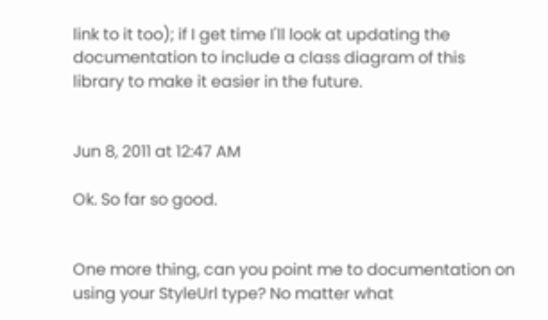link to it too); if I get time I'll look at updating the documentation to include a class diagram of this library to make it easier in the future.


Jun 8, 2011 at 12:47 AM

Ok. So far so good.


One more thing, can you point me to documentation on using your StyleUrl type? No matter what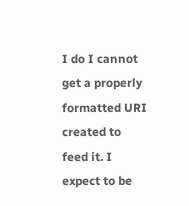I do I cannot get a properly formatted URI created to feed it. I expect to be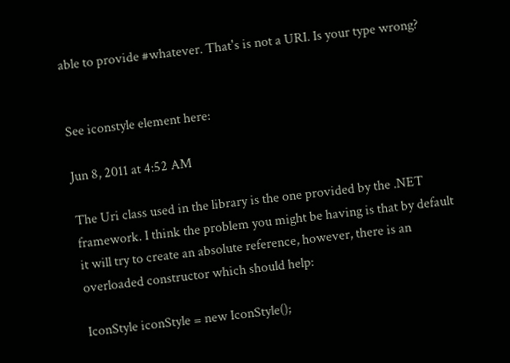able to provide #whatever. That's is not a URI. Is your type wrong?


See iconstyle element here:

Jun 8, 2011 at 4:52 AM

The Uri class used in the library is the one provided by the .NET framework. I think the problem you might be having is that by default it will try to create an absolute reference, however, there is an overloaded constructor which should help:

IconStyle iconStyle = new IconStyle();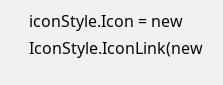iconStyle.Icon = new IconStyle.IconLink(new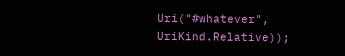Uri("#whatever", UriKind.Relative));